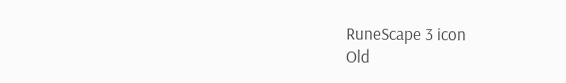RuneScape 3 icon
Old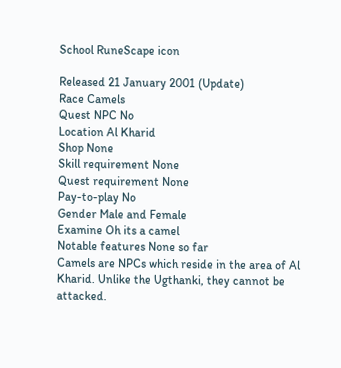School RuneScape icon

Released 21 January 2001 (Update)
Race Camels
Quest NPC No
Location Al Kharid
Shop None
Skill requirement None
Quest requirement None
Pay-to-play No
Gender Male and Female
Examine Oh its a camel
Notable features None so far
Camels are NPCs which reside in the area of Al Kharid. Unlike the Ugthanki, they cannot be attacked.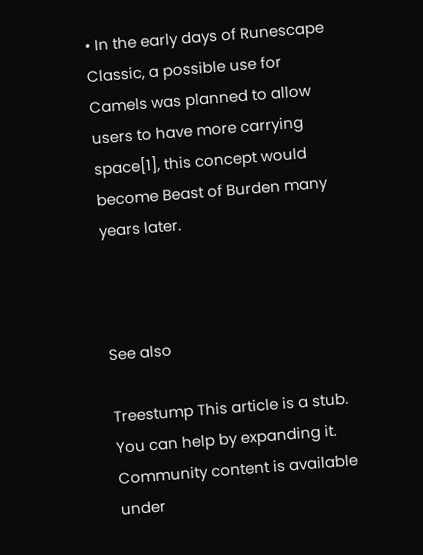• In the early days of Runescape Classic, a possible use for Camels was planned to allow users to have more carrying space[1], this concept would become Beast of Burden many years later.



See also

Treestump This article is a stub.
You can help by expanding it.
Community content is available under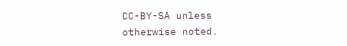CC-BY-SA unless otherwise noted.